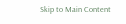Skip to Main Content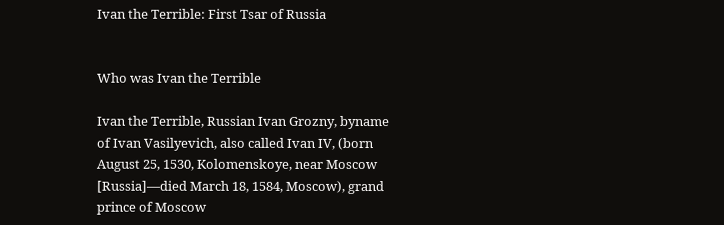Ivan the Terrible: First Tsar of Russia


Who was Ivan the Terrible

Ivan the Terrible, Russian Ivan Grozny, byname of Ivan Vasilyevich, also called Ivan IV, (born August 25, 1530, Kolomenskoye, near Moscow [Russia]—died March 18, 1584, Moscow), grand prince of Moscow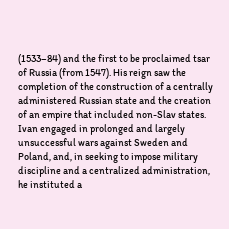(1533–84) and the first to be proclaimed tsar of Russia (from 1547). His reign saw the completion of the construction of a centrally administered Russian state and the creation of an empire that included non-Slav states. Ivan engaged in prolonged and largely unsuccessful wars against Sweden and Poland, and, in seeking to impose military discipline and a centralized administration, he instituted a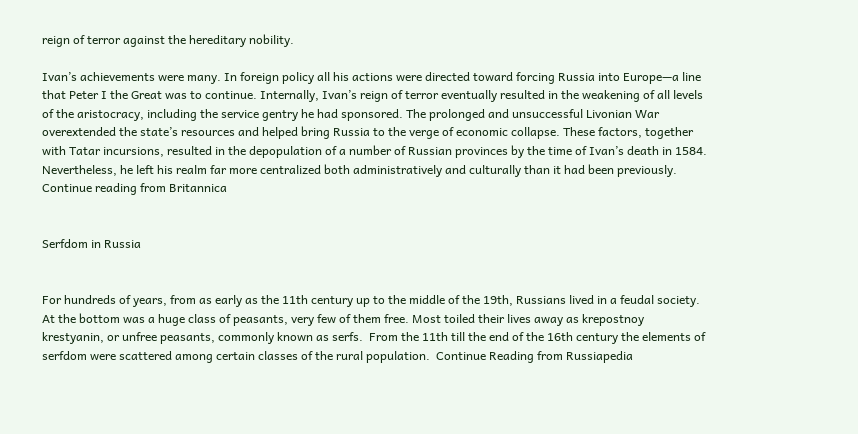reign of terror against the hereditary nobility.

Ivan’s achievements were many. In foreign policy all his actions were directed toward forcing Russia into Europe—a line that Peter I the Great was to continue. Internally, Ivan’s reign of terror eventually resulted in the weakening of all levels of the aristocracy, including the service gentry he had sponsored. The prolonged and unsuccessful Livonian War overextended the state’s resources and helped bring Russia to the verge of economic collapse. These factors, together with Tatar incursions, resulted in the depopulation of a number of Russian provinces by the time of Ivan’s death in 1584. Nevertheless, he left his realm far more centralized both administratively and culturally than it had been previously.  Continue reading from Britannica


Serfdom in Russia


For hundreds of years, from as early as the 11th century up to the middle of the 19th, Russians lived in a feudal society. At the bottom was a huge class of peasants, very few of them free. Most toiled their lives away as krepostnoy krestyanin, or unfree peasants, commonly known as serfs.  From the 11th till the end of the 16th century the elements of serfdom were scattered among certain classes of the rural population.  Continue Reading from Russiapedia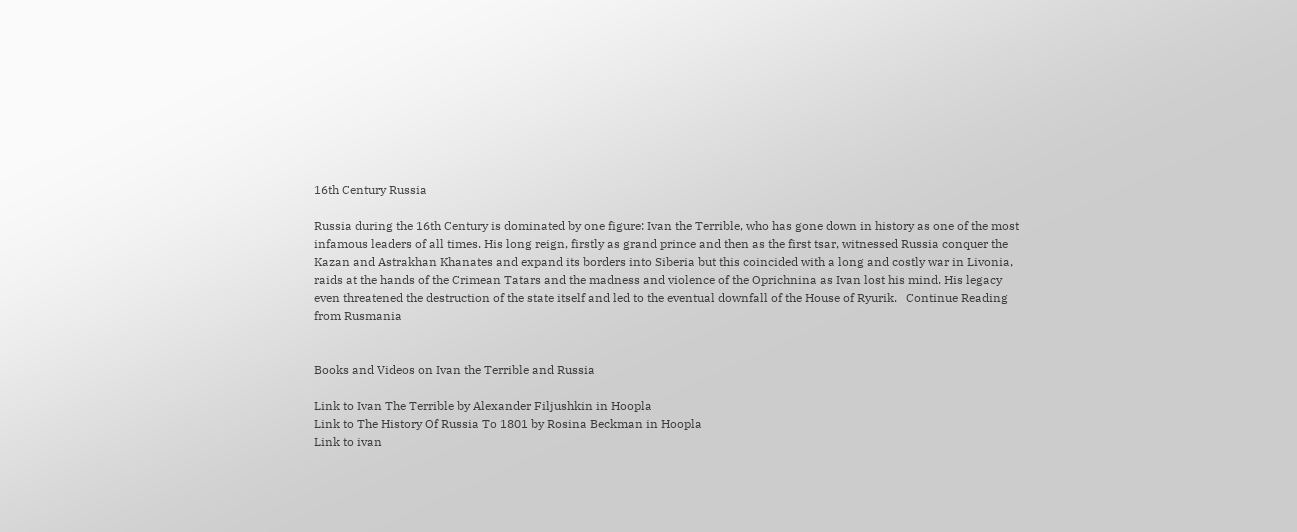16th Century Russia

Russia during the 16th Century is dominated by one figure: Ivan the Terrible, who has gone down in history as one of the most infamous leaders of all times. His long reign, firstly as grand prince and then as the first tsar, witnessed Russia conquer the Kazan and Astrakhan Khanates and expand its borders into Siberia but this coincided with a long and costly war in Livonia, raids at the hands of the Crimean Tatars and the madness and violence of the Oprichnina as Ivan lost his mind. His legacy even threatened the destruction of the state itself and led to the eventual downfall of the House of Ryurik.   Continue Reading from Rusmania


Books and Videos on Ivan the Terrible and Russia

Link to Ivan The Terrible by Alexander Filjushkin in Hoopla
Link to The History Of Russia To 1801 by Rosina Beckman in Hoopla
Link to ivan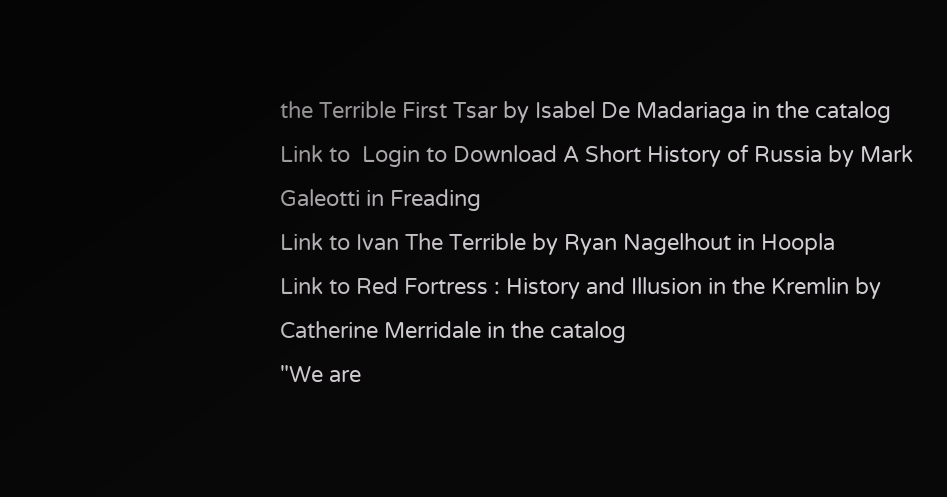the Terrible First Tsar by Isabel De Madariaga in the catalog
Link to  Login to Download A Short History of Russia by Mark Galeotti in Freading
Link to Ivan The Terrible by Ryan Nagelhout in Hoopla
Link to Red Fortress : History and Illusion in the Kremlin by Catherine Merridale in the catalog
"We are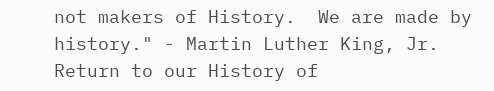not makers of History.  We are made by history." - Martin Luther King, Jr.
Return to our History of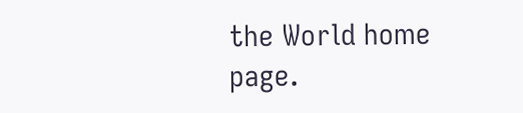the World home page.